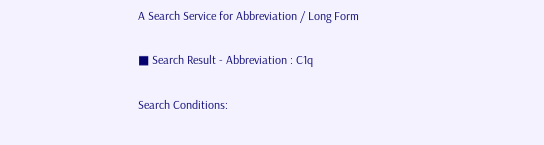A Search Service for Abbreviation / Long Form

■ Search Result - Abbreviation : C1q

Search Conditions: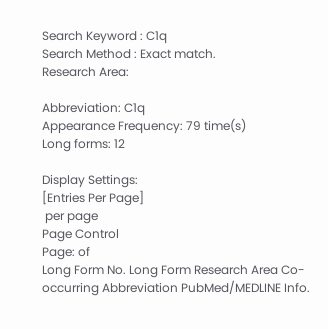Search Keyword : C1q
Search Method : Exact match.
Research Area:

Abbreviation: C1q
Appearance Frequency: 79 time(s)
Long forms: 12

Display Settings:
[Entries Per Page]
 per page
Page Control
Page: of
Long Form No. Long Form Research Area Co-occurring Abbreviation PubMed/MEDLINE Info.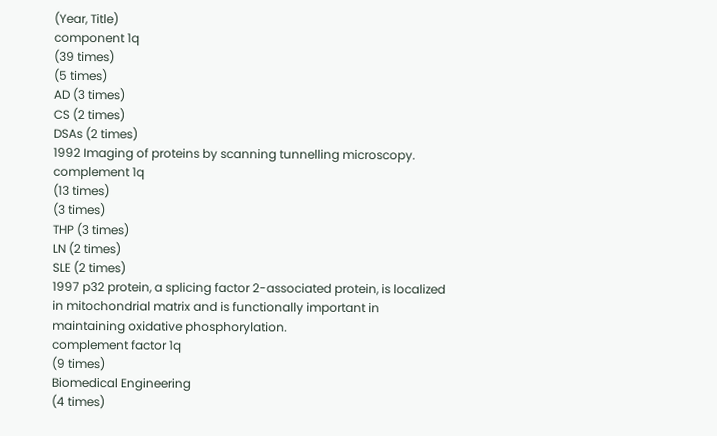(Year, Title)
component 1q
(39 times)
(5 times)
AD (3 times)
CS (2 times)
DSAs (2 times)
1992 Imaging of proteins by scanning tunnelling microscopy.
complement 1q
(13 times)
(3 times)
THP (3 times)
LN (2 times)
SLE (2 times)
1997 p32 protein, a splicing factor 2-associated protein, is localized in mitochondrial matrix and is functionally important in maintaining oxidative phosphorylation.
complement factor 1q
(9 times)
Biomedical Engineering
(4 times)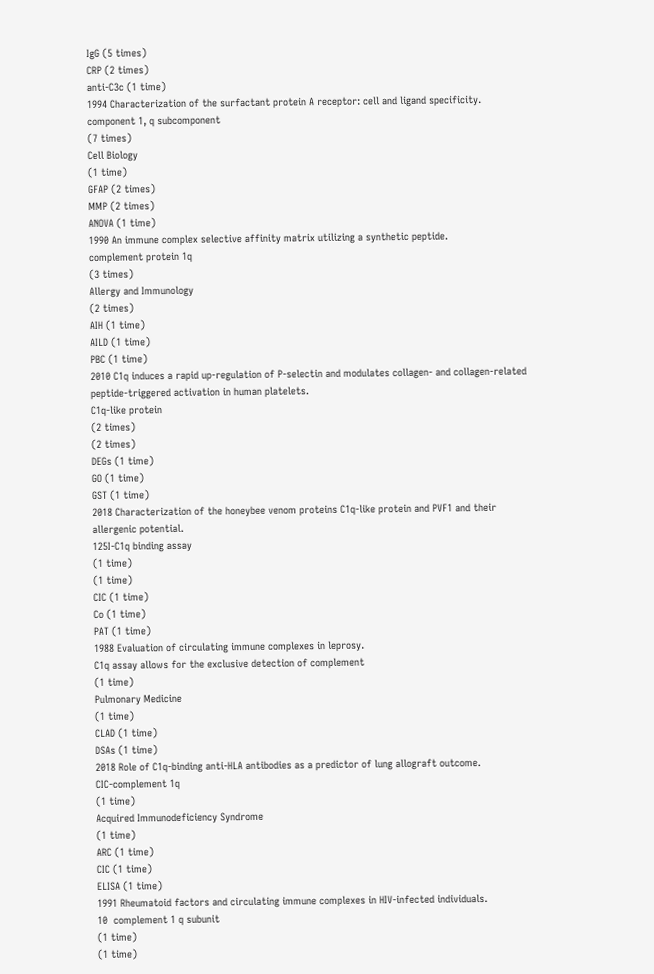IgG (5 times)
CRP (2 times)
anti-C3c (1 time)
1994 Characterization of the surfactant protein A receptor: cell and ligand specificity.
component 1, q subcomponent
(7 times)
Cell Biology
(1 time)
GFAP (2 times)
MMP (2 times)
ANOVA (1 time)
1990 An immune complex selective affinity matrix utilizing a synthetic peptide.
complement protein 1q
(3 times)
Allergy and Immunology
(2 times)
AIH (1 time)
AILD (1 time)
PBC (1 time)
2010 C1q induces a rapid up-regulation of P-selectin and modulates collagen- and collagen-related peptide-triggered activation in human platelets.
C1q-like protein
(2 times)
(2 times)
DEGs (1 time)
GO (1 time)
GST (1 time)
2018 Characterization of the honeybee venom proteins C1q-like protein and PVF1 and their allergenic potential.
125I-C1q binding assay
(1 time)
(1 time)
CIC (1 time)
Co (1 time)
PAT (1 time)
1988 Evaluation of circulating immune complexes in leprosy.
C1q assay allows for the exclusive detection of complement
(1 time)
Pulmonary Medicine
(1 time)
CLAD (1 time)
DSAs (1 time)
2018 Role of C1q-binding anti-HLA antibodies as a predictor of lung allograft outcome.
CIC-complement 1q
(1 time)
Acquired Immunodeficiency Syndrome
(1 time)
ARC (1 time)
CIC (1 time)
ELISA (1 time)
1991 Rheumatoid factors and circulating immune complexes in HIV-infected individuals.
10  complement 1 q subunit
(1 time)
(1 time)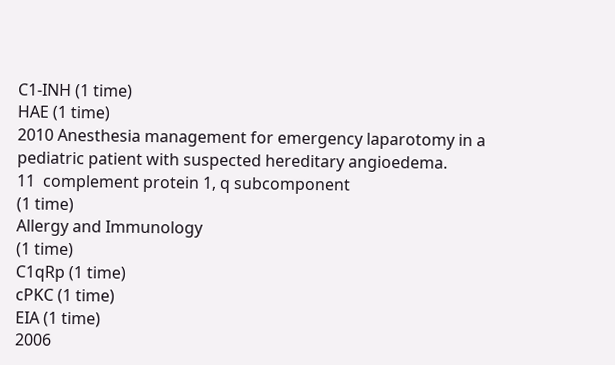C1-INH (1 time)
HAE (1 time)
2010 Anesthesia management for emergency laparotomy in a pediatric patient with suspected hereditary angioedema.
11  complement protein 1, q subcomponent
(1 time)
Allergy and Immunology
(1 time)
C1qRp (1 time)
cPKC (1 time)
EIA (1 time)
2006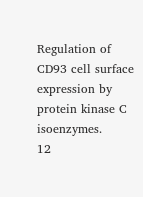Regulation of CD93 cell surface expression by protein kinase C isoenzymes.
12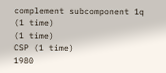complement subcomponent 1q
(1 time)
(1 time)
CSP (1 time)
1980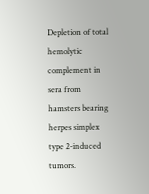Depletion of total hemolytic complement in sera from hamsters bearing herpes simplex type 2-induced tumors.